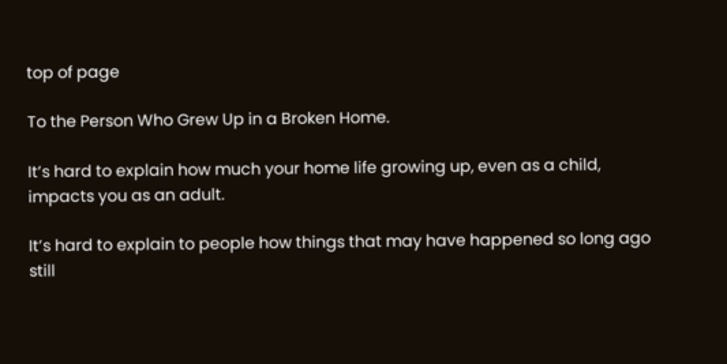top of page

To the Person Who Grew Up in a Broken Home.

It’s hard to explain how much your home life growing up, even as a child, impacts you as an adult.

It’s hard to explain to people how things that may have happened so long ago still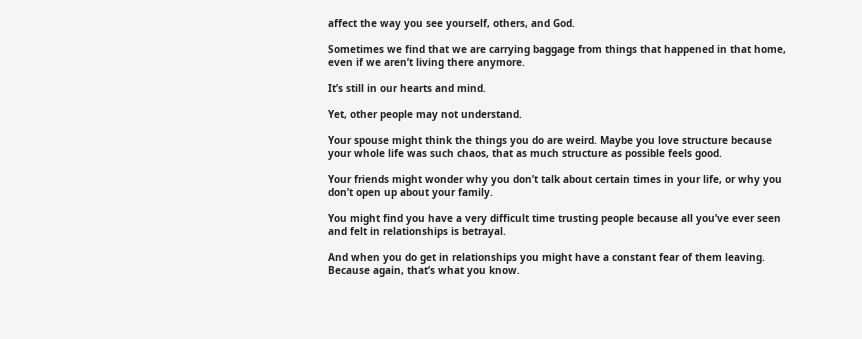affect the way you see yourself, others, and God.

Sometimes we find that we are carrying baggage from things that happened in that home, even if we aren’t living there anymore.

It’s still in our hearts and mind.

Yet, other people may not understand.

Your spouse might think the things you do are weird. Maybe you love structure because your whole life was such chaos, that as much structure as possible feels good.

Your friends might wonder why you don’t talk about certain times in your life, or why you don’t open up about your family.

You might find you have a very difficult time trusting people because all you’ve ever seen and felt in relationships is betrayal.

And when you do get in relationships you might have a constant fear of them leaving. Because again, that’s what you know.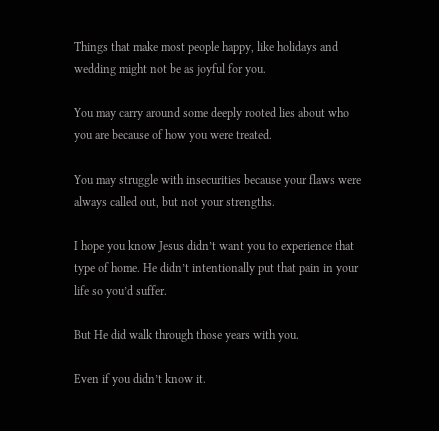Things that make most people happy, like holidays and wedding might not be as joyful for you.

You may carry around some deeply rooted lies about who you are because of how you were treated.

You may struggle with insecurities because your flaws were always called out, but not your strengths.

I hope you know Jesus didn’t want you to experience that type of home. He didn’t intentionally put that pain in your life so you’d suffer.

But He did walk through those years with you.

Even if you didn’t know it.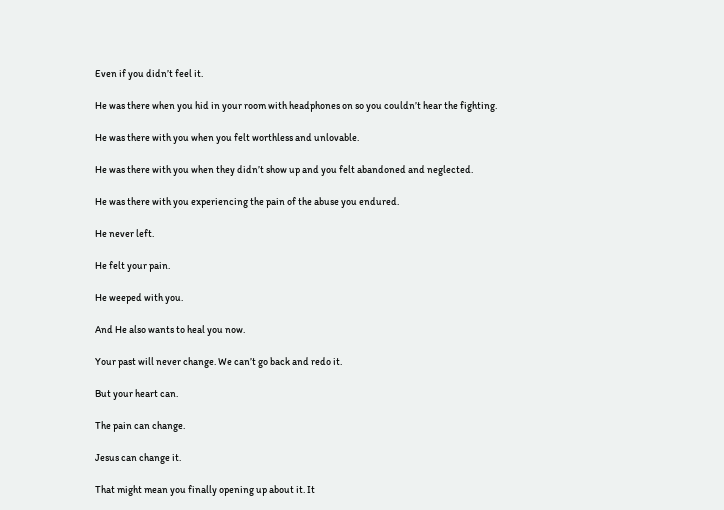Even if you didn’t feel it.

He was there when you hid in your room with headphones on so you couldn’t hear the fighting.

He was there with you when you felt worthless and unlovable.

He was there with you when they didn’t show up and you felt abandoned and neglected.

He was there with you experiencing the pain of the abuse you endured.

He never left.

He felt your pain.

He weeped with you.

And He also wants to heal you now.

Your past will never change. We can’t go back and redo it.

But your heart can.

The pain can change.

Jesus can change it.

That might mean you finally opening up about it. It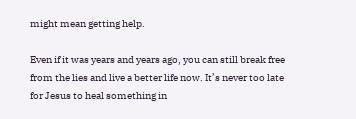might mean getting help.

Even if it was years and years ago, you can still break free from the lies and live a better life now. It’s never too late for Jesus to heal something in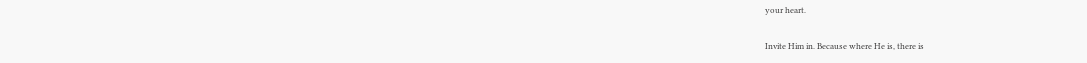your heart.

Invite Him in. Because where He is, there is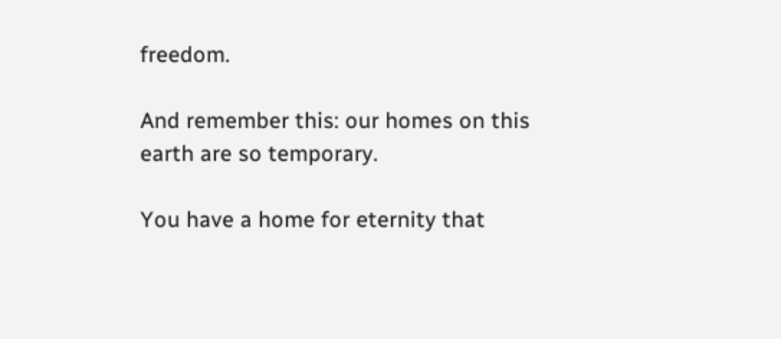freedom.

And remember this: our homes on this earth are so temporary.

You have a home for eternity that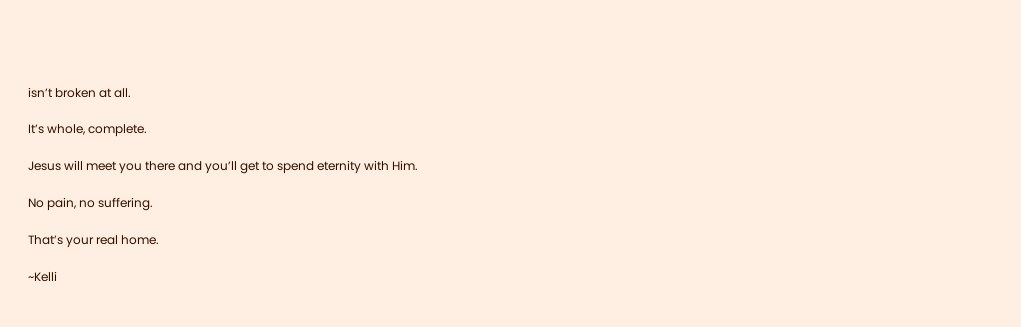isn’t broken at all.

It’s whole, complete.

Jesus will meet you there and you’ll get to spend eternity with Him.

No pain, no suffering.

That’s your real home.

~Kelli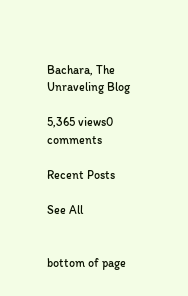Bachara, The Unraveling Blog

5,365 views0 comments

Recent Posts

See All


bottom of page